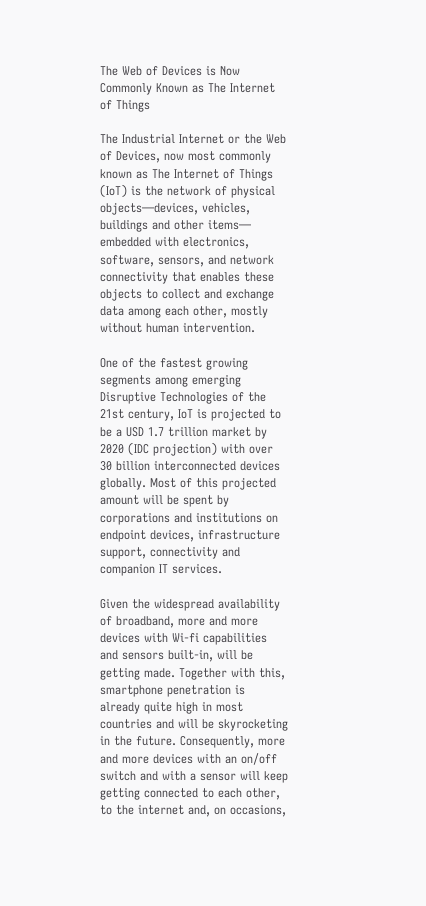The Web of Devices is Now Commonly Known as The Internet of Things

The Industrial Internet or the Web of Devices, now most commonly known as The Internet of Things (IoT) is the network of physical objects—devices, vehicles, buildings and other items— embedded with electronics, software, sensors, and network connectivity that enables these objects to collect and exchange data among each other, mostly without human intervention.

One of the fastest growing segments among emerging Disruptive Technologies of the 21st century, IoT is projected to be a USD 1.7 trillion market by 2020 (IDC projection) with over 30 billion interconnected devices globally. Most of this projected amount will be spent by corporations and institutions on endpoint devices, infrastructure support, connectivity and companion IT services.

Given the widespread availability of broadband, more and more devices with Wi-fi capabilities and sensors built-in, will be getting made. Together with this, smartphone penetration is already quite high in most countries and will be skyrocketing in the future. Consequently, more and more devices with an on/off switch and with a sensor will keep getting connected to each other, to the internet and, on occasions,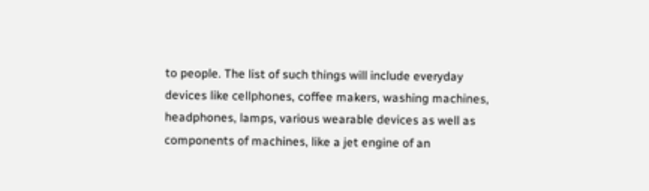to people. The list of such things will include everyday devices like cellphones, coffee makers, washing machines, headphones, lamps, various wearable devices as well as components of machines, like a jet engine of an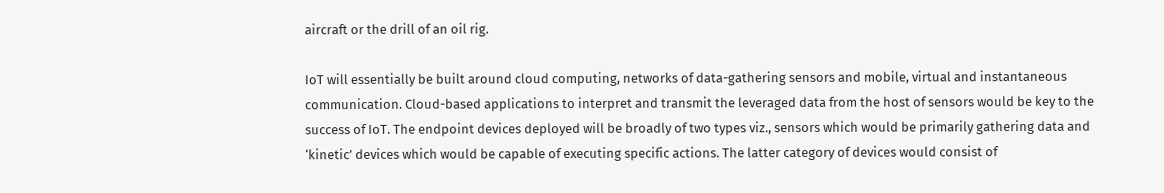aircraft or the drill of an oil rig.

IoT will essentially be built around cloud computing, networks of data-gathering sensors and mobile, virtual and instantaneous communication. Cloud-based applications to interpret and transmit the leveraged data from the host of sensors would be key to the success of IoT. The endpoint devices deployed will be broadly of two types viz., sensors which would be primarily gathering data and ‘kinetic’ devices which would be capable of executing specific actions. The latter category of devices would consist of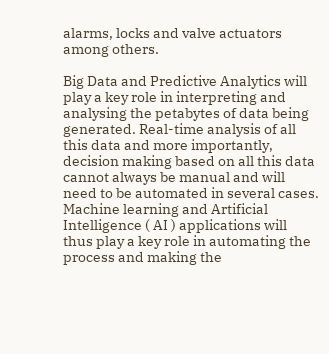alarms, locks and valve actuators among others.

Big Data and Predictive Analytics will play a key role in interpreting and analysing the petabytes of data being generated. Real-time analysis of all this data and more importantly, decision making based on all this data cannot always be manual and will need to be automated in several cases. Machine learning and Artificial Intelligence ( AI ) applications will thus play a key role in automating the process and making the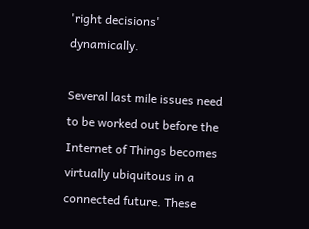'right decisions' dynamically.

Several last mile issues need to be worked out before the Internet of Things becomes virtually ubiquitous in a connected future. These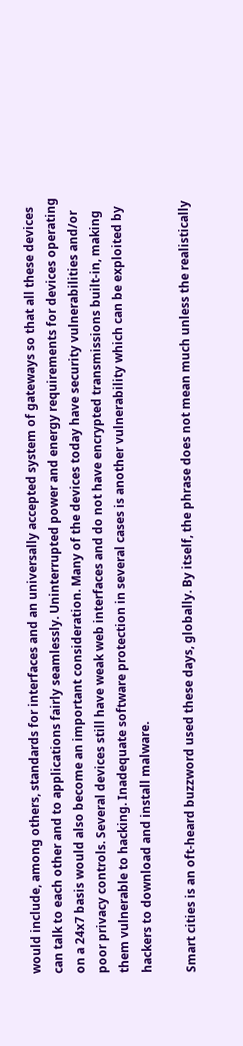would include, among others, standards for interfaces and an universally accepted system of gateways so that all these devices can talk to each other and to applications fairly seamlessly. Uninterrupted power and energy requirements for devices operating on a 24x7 basis would also become an important consideration. Many of the devices today have security vulnerabilities and/or poor privacy controls. Several devices still have weak web interfaces and do not have encrypted transmissions built-in, making them vulnerable to hacking. Inadequate software protection in several cases is another vulnerability which can be exploited by hackers to download and install malware.

Smart cities is an oft-heard buzzword used these days, globally. By itself, the phrase does not mean much unless the realistically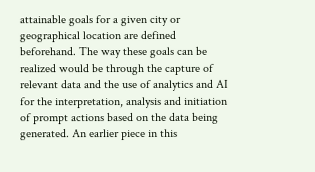attainable goals for a given city or geographical location are defined beforehand. The way these goals can be realized would be through the capture of relevant data and the use of analytics and AI for the interpretation, analysis and initiation of prompt actions based on the data being generated. An earlier piece in this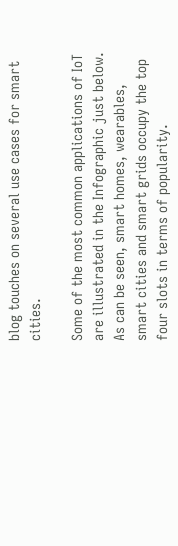blog touches on several use cases for smart cities.

Some of the most common applications of IoT are illustrated in the Infographic just below. As can be seen, smart homes, wearables, smart cities and smart grids occupy the top four slots in terms of popularity.